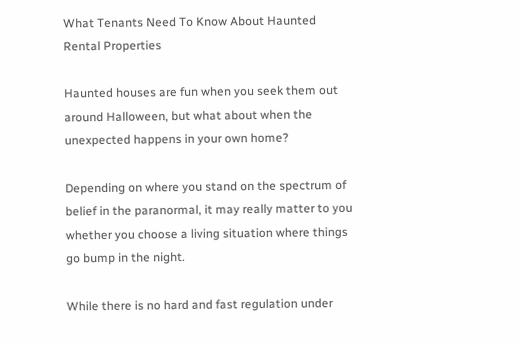What Tenants Need To Know About Haunted Rental Properties

Haunted houses are fun when you seek them out around Halloween, but what about when the unexpected happens in your own home?

Depending on where you stand on the spectrum of belief in the paranormal, it may really matter to you whether you choose a living situation where things go bump in the night.

While there is no hard and fast regulation under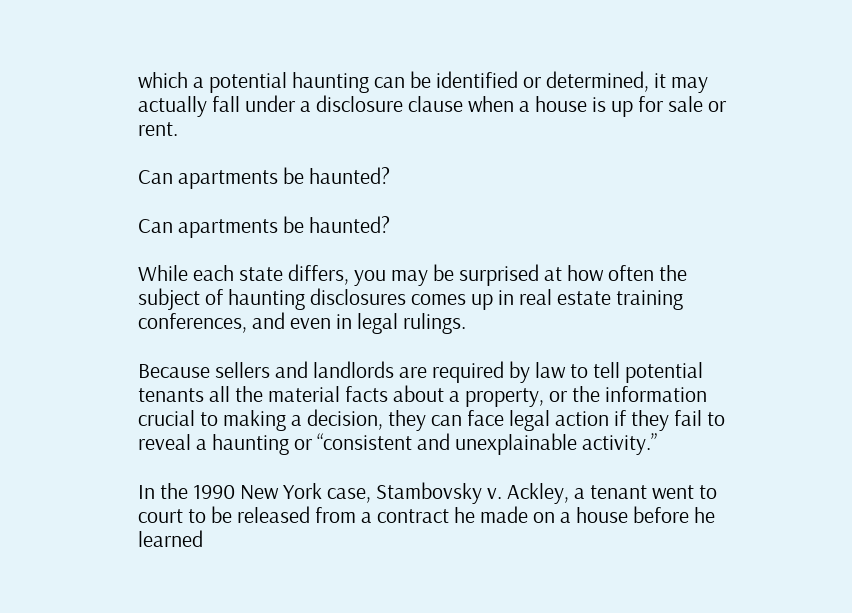which a potential haunting can be identified or determined, it may actually fall under a disclosure clause when a house is up for sale or rent.

Can apartments be haunted?

Can apartments be haunted?

While each state differs, you may be surprised at how often the subject of haunting disclosures comes up in real estate training conferences, and even in legal rulings.

Because sellers and landlords are required by law to tell potential tenants all the material facts about a property, or the information crucial to making a decision, they can face legal action if they fail to reveal a haunting or “consistent and unexplainable activity.”

In the 1990 New York case, Stambovsky v. Ackley, a tenant went to court to be released from a contract he made on a house before he learned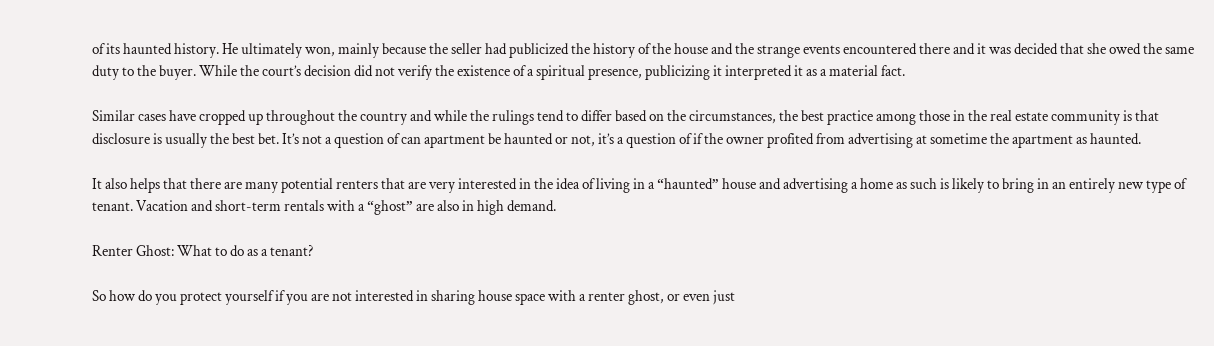of its haunted history. He ultimately won, mainly because the seller had publicized the history of the house and the strange events encountered there and it was decided that she owed the same duty to the buyer. While the court’s decision did not verify the existence of a spiritual presence, publicizing it interpreted it as a material fact.

Similar cases have cropped up throughout the country and while the rulings tend to differ based on the circumstances, the best practice among those in the real estate community is that disclosure is usually the best bet. It’s not a question of can apartment be haunted or not, it’s a question of if the owner profited from advertising at sometime the apartment as haunted.

It also helps that there are many potential renters that are very interested in the idea of living in a “haunted” house and advertising a home as such is likely to bring in an entirely new type of tenant. Vacation and short-term rentals with a “ghost” are also in high demand.

Renter Ghost: What to do as a tenant?

So how do you protect yourself if you are not interested in sharing house space with a renter ghost, or even just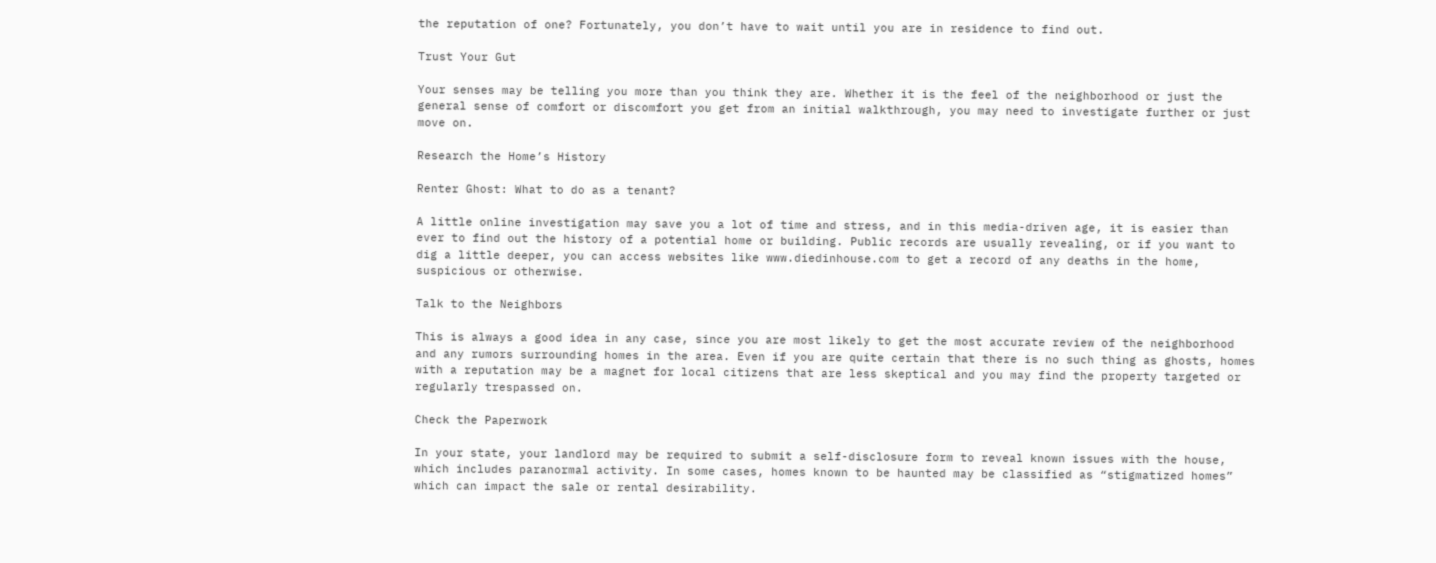the reputation of one? Fortunately, you don’t have to wait until you are in residence to find out.

Trust Your Gut

Your senses may be telling you more than you think they are. Whether it is the feel of the neighborhood or just the general sense of comfort or discomfort you get from an initial walkthrough, you may need to investigate further or just move on.

Research the Home’s History

Renter Ghost: What to do as a tenant?

A little online investigation may save you a lot of time and stress, and in this media-driven age, it is easier than ever to find out the history of a potential home or building. Public records are usually revealing, or if you want to dig a little deeper, you can access websites like www.diedinhouse.com to get a record of any deaths in the home, suspicious or otherwise.

Talk to the Neighbors

This is always a good idea in any case, since you are most likely to get the most accurate review of the neighborhood and any rumors surrounding homes in the area. Even if you are quite certain that there is no such thing as ghosts, homes with a reputation may be a magnet for local citizens that are less skeptical and you may find the property targeted or regularly trespassed on.

Check the Paperwork

In your state, your landlord may be required to submit a self-disclosure form to reveal known issues with the house, which includes paranormal activity. In some cases, homes known to be haunted may be classified as “stigmatized homes” which can impact the sale or rental desirability.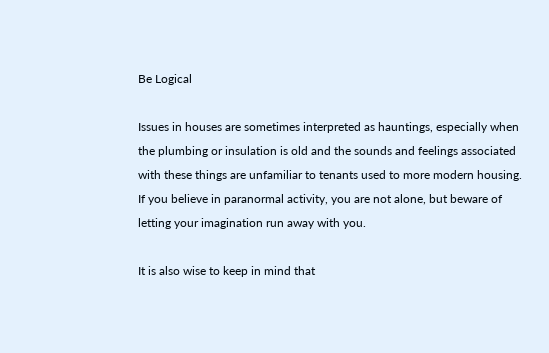Be Logical

Issues in houses are sometimes interpreted as hauntings, especially when the plumbing or insulation is old and the sounds and feelings associated with these things are unfamiliar to tenants used to more modern housing. If you believe in paranormal activity, you are not alone, but beware of letting your imagination run away with you.

It is also wise to keep in mind that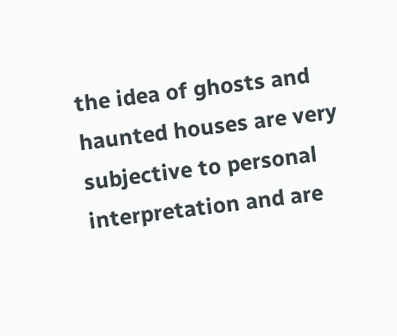the idea of ghosts and haunted houses are very subjective to personal interpretation and are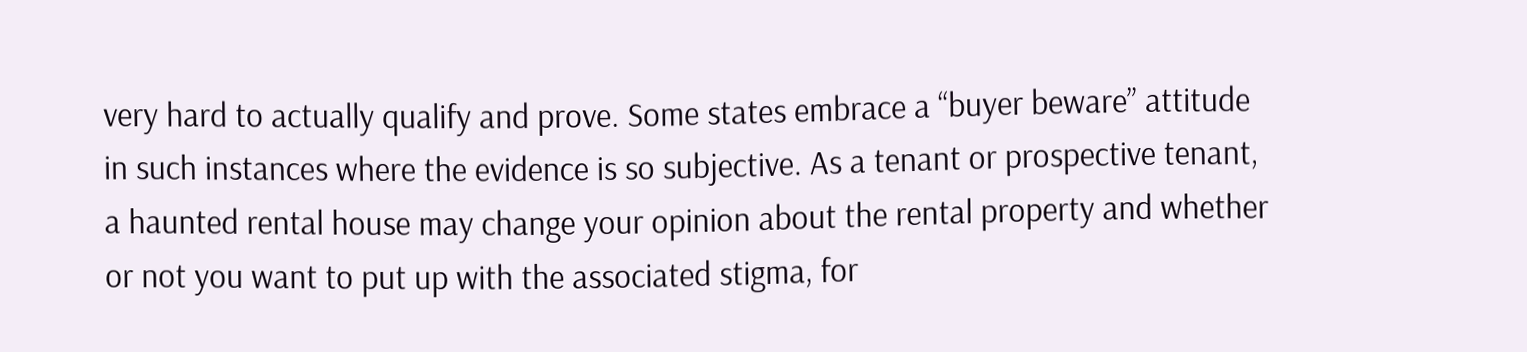very hard to actually qualify and prove. Some states embrace a “buyer beware” attitude in such instances where the evidence is so subjective. As a tenant or prospective tenant, a haunted rental house may change your opinion about the rental property and whether or not you want to put up with the associated stigma, for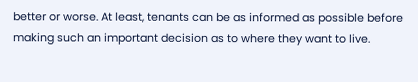better or worse. At least, tenants can be as informed as possible before making such an important decision as to where they want to live.